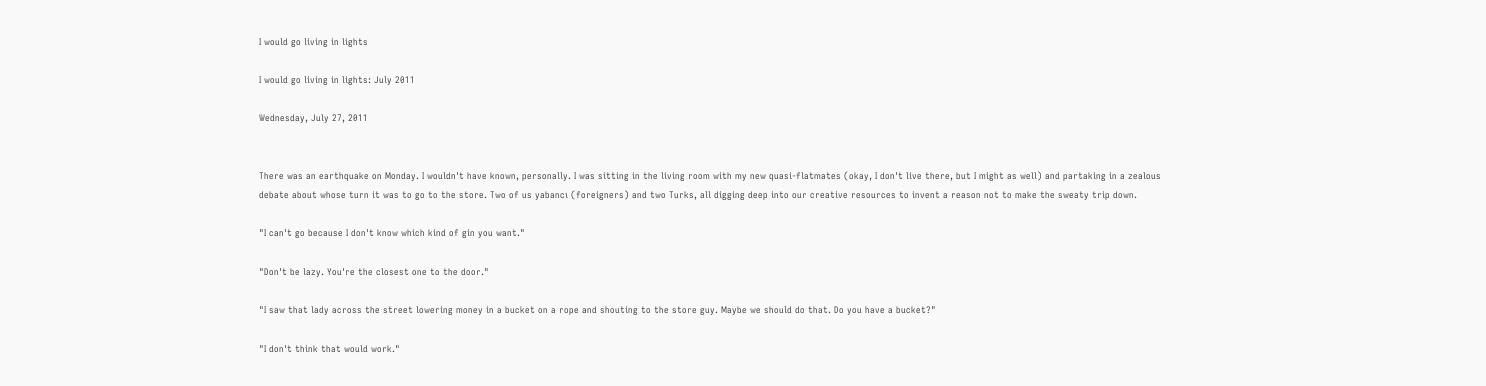I would go living in lights

I would go living in lights: July 2011

Wednesday, July 27, 2011


There was an earthquake on Monday. I wouldn't have known, personally. I was sitting in the living room with my new quasi-flatmates (okay, I don't live there, but I might as well) and partaking in a zealous debate about whose turn it was to go to the store. Two of us yabancı (foreigners) and two Turks, all digging deep into our creative resources to invent a reason not to make the sweaty trip down.

"I can't go because I don't know which kind of gin you want."

"Don't be lazy. You're the closest one to the door."

"I saw that lady across the street lowering money in a bucket on a rope and shouting to the store guy. Maybe we should do that. Do you have a bucket?"

"I don't think that would work."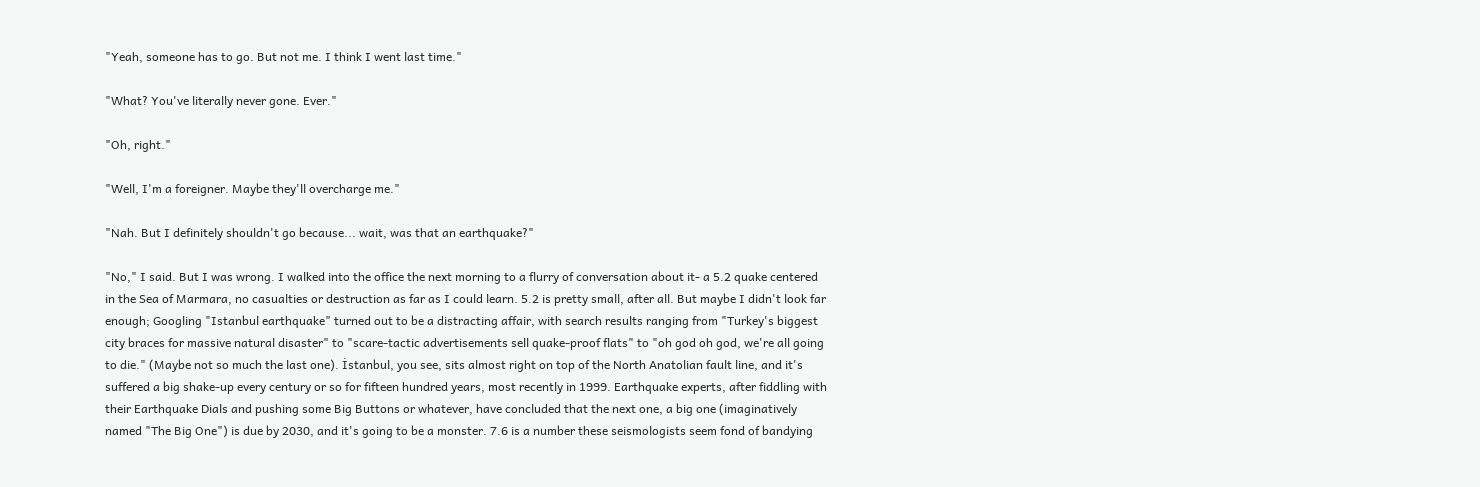"Yeah, someone has to go. But not me. I think I went last time."

"What? You've literally never gone. Ever."

"Oh, right."

"Well, I'm a foreigner. Maybe they'll overcharge me."

"Nah. But I definitely shouldn't go because... wait, was that an earthquake?"

"No," I said. But I was wrong. I walked into the office the next morning to a flurry of conversation about it- a 5.2 quake centered in the Sea of Marmara, no casualties or destruction as far as I could learn. 5.2 is pretty small, after all. But maybe I didn't look far enough; Googling "Istanbul earthquake" turned out to be a distracting affair, with search results ranging from "Turkey's biggest city braces for massive natural disaster" to "scare-tactic advertisements sell quake-proof flats" to "oh god oh god, we're all going to die." (Maybe not so much the last one). İstanbul, you see, sits almost right on top of the North Anatolian fault line, and it's suffered a big shake-up every century or so for fifteen hundred years, most recently in 1999. Earthquake experts, after fiddling with their Earthquake Dials and pushing some Big Buttons or whatever, have concluded that the next one, a big one (imaginatively named "The Big One") is due by 2030, and it's going to be a monster. 7.6 is a number these seismologists seem fond of bandying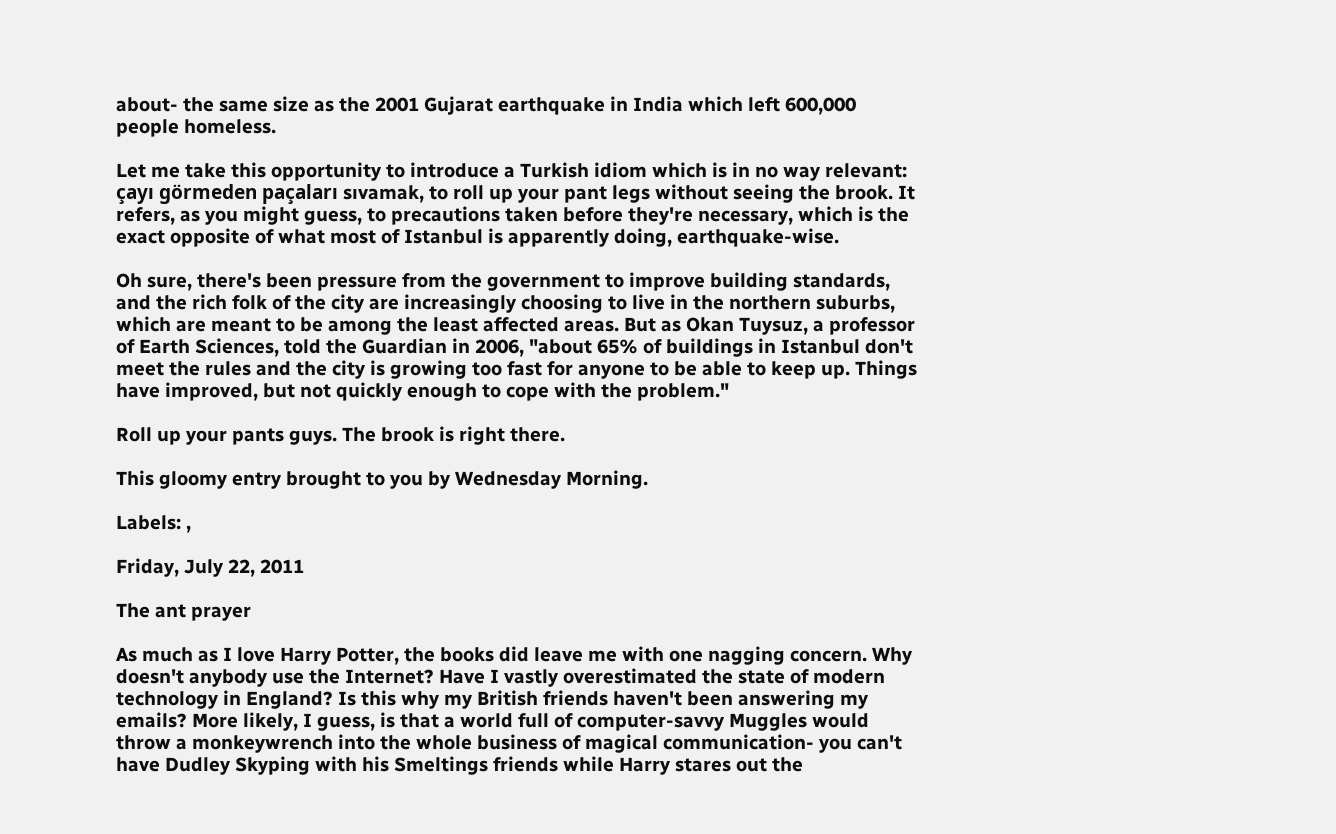about- the same size as the 2001 Gujarat earthquake in India which left 600,000 people homeless.

Let me take this opportunity to introduce a Turkish idiom which is in no way relevant: çayı görmeden paçaları sıvamak, to roll up your pant legs without seeing the brook. It refers, as you might guess, to precautions taken before they're necessary, which is the exact opposite of what most of Istanbul is apparently doing, earthquake-wise.

Oh sure, there's been pressure from the government to improve building standards, and the rich folk of the city are increasingly choosing to live in the northern suburbs, which are meant to be among the least affected areas. But as Okan Tuysuz, a professor of Earth Sciences, told the Guardian in 2006, "about 65% of buildings in Istanbul don't meet the rules and the city is growing too fast for anyone to be able to keep up. Things have improved, but not quickly enough to cope with the problem."

Roll up your pants guys. The brook is right there.

This gloomy entry brought to you by Wednesday Morning.

Labels: ,

Friday, July 22, 2011

The ant prayer

As much as I love Harry Potter, the books did leave me with one nagging concern. Why doesn't anybody use the Internet? Have I vastly overestimated the state of modern technology in England? Is this why my British friends haven't been answering my emails? More likely, I guess, is that a world full of computer-savvy Muggles would throw a monkeywrench into the whole business of magical communication- you can't have Dudley Skyping with his Smeltings friends while Harry stares out the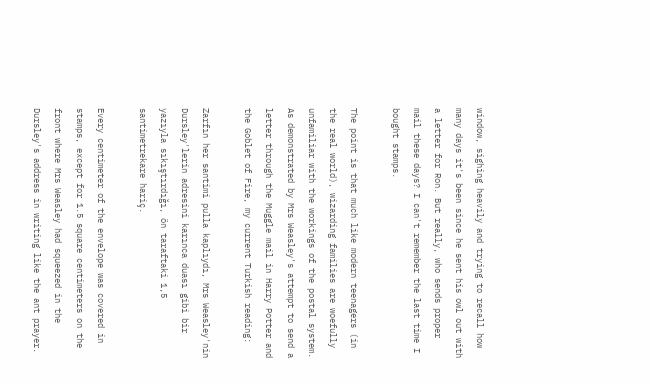window, sighing heavily and trying to recall how many days it's been since he sent his owl out with a letter for Ron. But really, who sends proper mail these days? I can't remember the last time I bought stamps.

The point is that much like modern teenagers (in the real world), wizarding families are woefully unfamiliar with the workings of the postal system. As demonstrated by Mrs Weasley's attempt to send a letter through the Muggle mail in Harry Potter and the Goblet of Fire, my current Turkish reading:

Zarfın her santimi pulla kaplıydı, Mrs Weasley'nin Dursley'lerin adresini karınca duası gibi bir yazıyla sıkıştırdığı, ön taraftaki 1,5 santimetrekare hariç.

Every centimeter of the envelope was covered in stamps, except for 1.5 square centimeters on the front where Mrs Weasley had squeezed in the Dursley's address in writing like the ant prayer.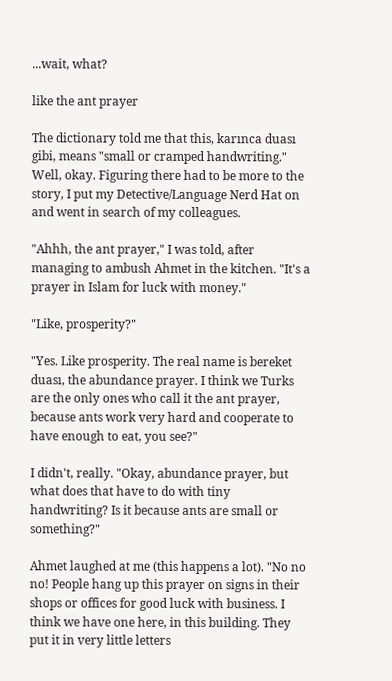...wait, what?

like the ant prayer

The dictionary told me that this, karınca duası gibi, means "small or cramped handwriting." Well, okay. Figuring there had to be more to the story, I put my Detective/Language Nerd Hat on and went in search of my colleagues.

"Ahhh, the ant prayer," I was told, after managing to ambush Ahmet in the kitchen. "It's a prayer in Islam for luck with money."

"Like, prosperity?"

"Yes. Like prosperity. The real name is bereket duası, the abundance prayer. I think we Turks are the only ones who call it the ant prayer, because ants work very hard and cooperate to have enough to eat, you see?"

I didn't, really. "Okay, abundance prayer, but what does that have to do with tiny handwriting? Is it because ants are small or something?"

Ahmet laughed at me (this happens a lot). "No no no! People hang up this prayer on signs in their shops or offices for good luck with business. I think we have one here, in this building. They put it in very little letters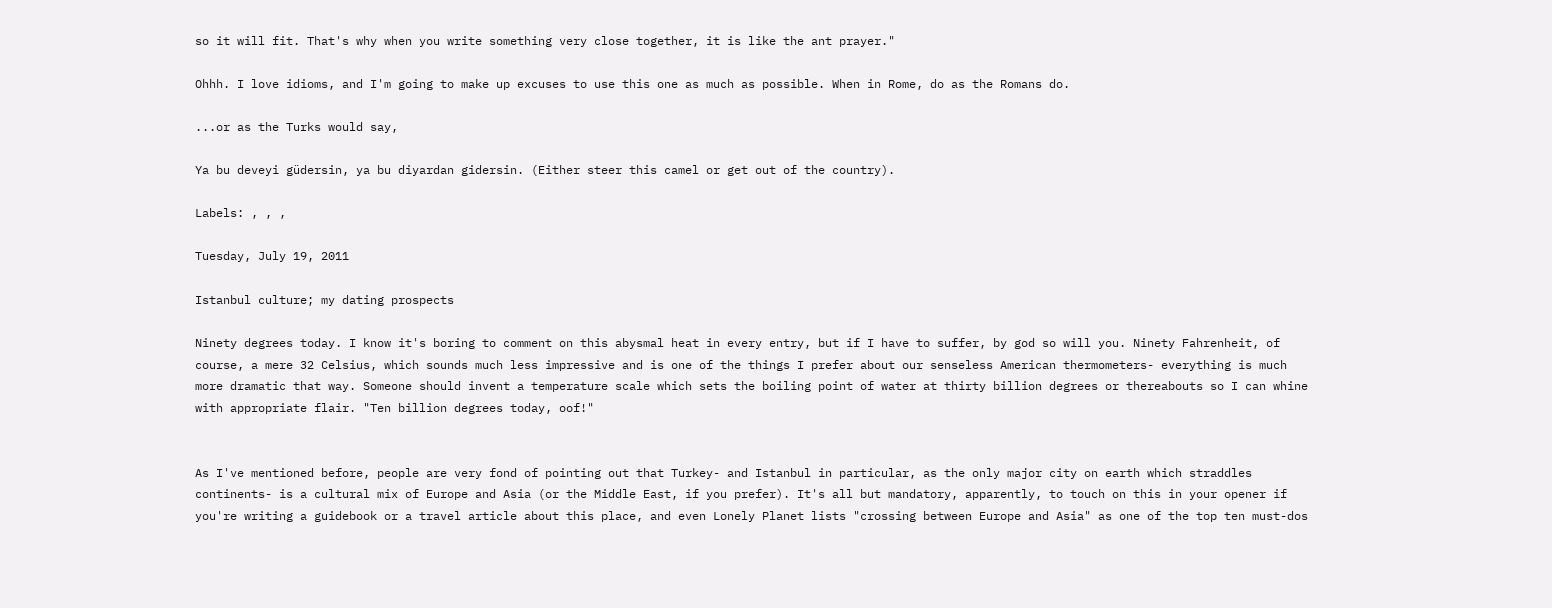so it will fit. That's why when you write something very close together, it is like the ant prayer."

Ohhh. I love idioms, and I'm going to make up excuses to use this one as much as possible. When in Rome, do as the Romans do.

...or as the Turks would say,

Ya bu deveyi güdersin, ya bu diyardan gidersin. (Either steer this camel or get out of the country).

Labels: , , ,

Tuesday, July 19, 2011

Istanbul culture; my dating prospects

Ninety degrees today. I know it's boring to comment on this abysmal heat in every entry, but if I have to suffer, by god so will you. Ninety Fahrenheit, of course, a mere 32 Celsius, which sounds much less impressive and is one of the things I prefer about our senseless American thermometers- everything is much more dramatic that way. Someone should invent a temperature scale which sets the boiling point of water at thirty billion degrees or thereabouts so I can whine with appropriate flair. "Ten billion degrees today, oof!"


As I've mentioned before, people are very fond of pointing out that Turkey- and Istanbul in particular, as the only major city on earth which straddles continents- is a cultural mix of Europe and Asia (or the Middle East, if you prefer). It's all but mandatory, apparently, to touch on this in your opener if you're writing a guidebook or a travel article about this place, and even Lonely Planet lists "crossing between Europe and Asia" as one of the top ten must-dos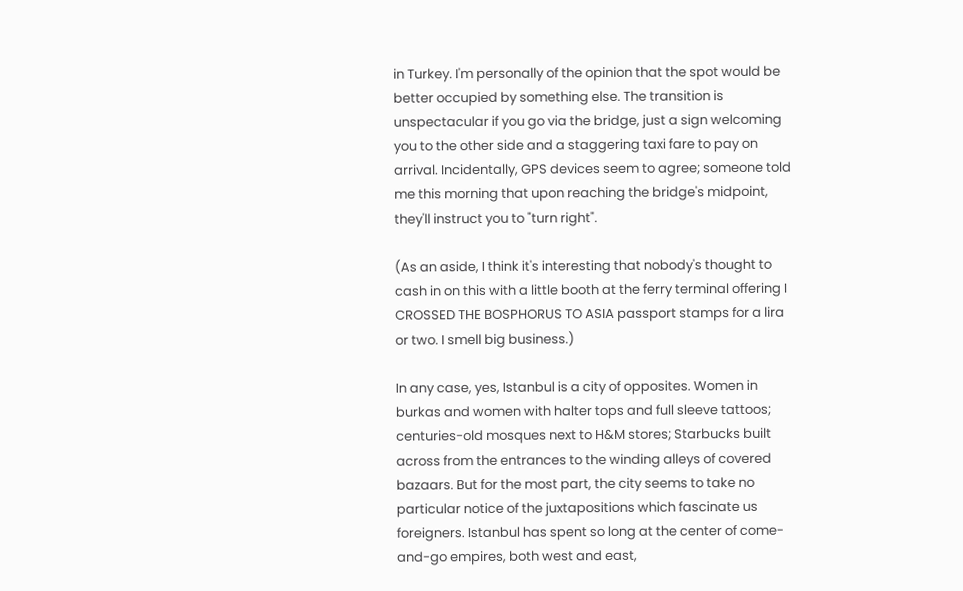in Turkey. I'm personally of the opinion that the spot would be better occupied by something else. The transition is unspectacular if you go via the bridge, just a sign welcoming you to the other side and a staggering taxi fare to pay on arrival. Incidentally, GPS devices seem to agree; someone told me this morning that upon reaching the bridge's midpoint, they'll instruct you to "turn right".

(As an aside, I think it's interesting that nobody's thought to cash in on this with a little booth at the ferry terminal offering I CROSSED THE BOSPHORUS TO ASIA passport stamps for a lira or two. I smell big business.)

In any case, yes, Istanbul is a city of opposites. Women in burkas and women with halter tops and full sleeve tattoos; centuries-old mosques next to H&M stores; Starbucks built across from the entrances to the winding alleys of covered bazaars. But for the most part, the city seems to take no particular notice of the juxtapositions which fascinate us foreigners. Istanbul has spent so long at the center of come-and-go empires, both west and east,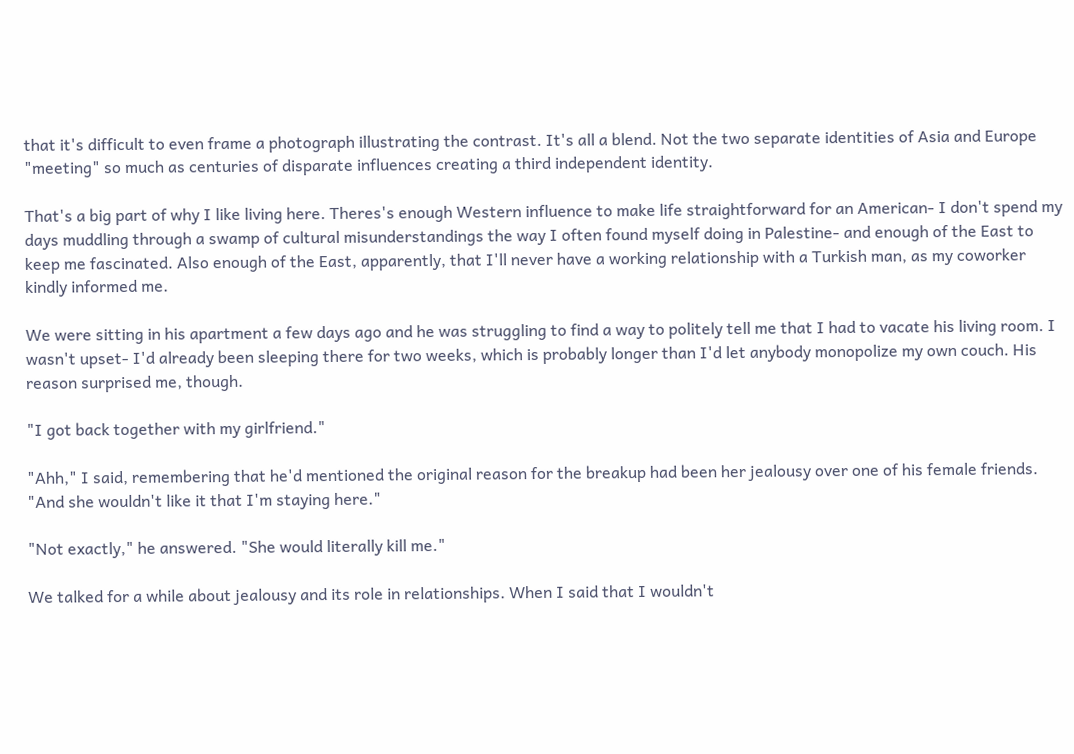that it's difficult to even frame a photograph illustrating the contrast. It's all a blend. Not the two separate identities of Asia and Europe "meeting" so much as centuries of disparate influences creating a third independent identity.

That's a big part of why I like living here. Theres's enough Western influence to make life straightforward for an American- I don't spend my days muddling through a swamp of cultural misunderstandings the way I often found myself doing in Palestine- and enough of the East to keep me fascinated. Also enough of the East, apparently, that I'll never have a working relationship with a Turkish man, as my coworker kindly informed me.

We were sitting in his apartment a few days ago and he was struggling to find a way to politely tell me that I had to vacate his living room. I wasn't upset- I'd already been sleeping there for two weeks, which is probably longer than I'd let anybody monopolize my own couch. His reason surprised me, though.

"I got back together with my girlfriend."

"Ahh," I said, remembering that he'd mentioned the original reason for the breakup had been her jealousy over one of his female friends. "And she wouldn't like it that I'm staying here."

"Not exactly," he answered. "She would literally kill me."

We talked for a while about jealousy and its role in relationships. When I said that I wouldn't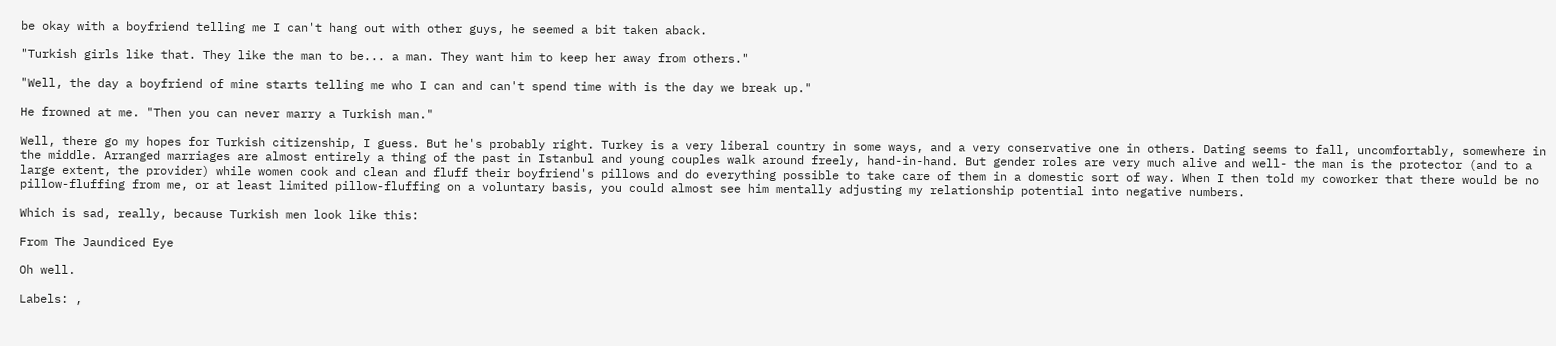be okay with a boyfriend telling me I can't hang out with other guys, he seemed a bit taken aback.

"Turkish girls like that. They like the man to be... a man. They want him to keep her away from others."

"Well, the day a boyfriend of mine starts telling me who I can and can't spend time with is the day we break up."

He frowned at me. "Then you can never marry a Turkish man."

Well, there go my hopes for Turkish citizenship, I guess. But he's probably right. Turkey is a very liberal country in some ways, and a very conservative one in others. Dating seems to fall, uncomfortably, somewhere in the middle. Arranged marriages are almost entirely a thing of the past in Istanbul and young couples walk around freely, hand-in-hand. But gender roles are very much alive and well- the man is the protector (and to a large extent, the provider) while women cook and clean and fluff their boyfriend's pillows and do everything possible to take care of them in a domestic sort of way. When I then told my coworker that there would be no pillow-fluffing from me, or at least limited pillow-fluffing on a voluntary basis, you could almost see him mentally adjusting my relationship potential into negative numbers.

Which is sad, really, because Turkish men look like this:

From The Jaundiced Eye

Oh well.

Labels: ,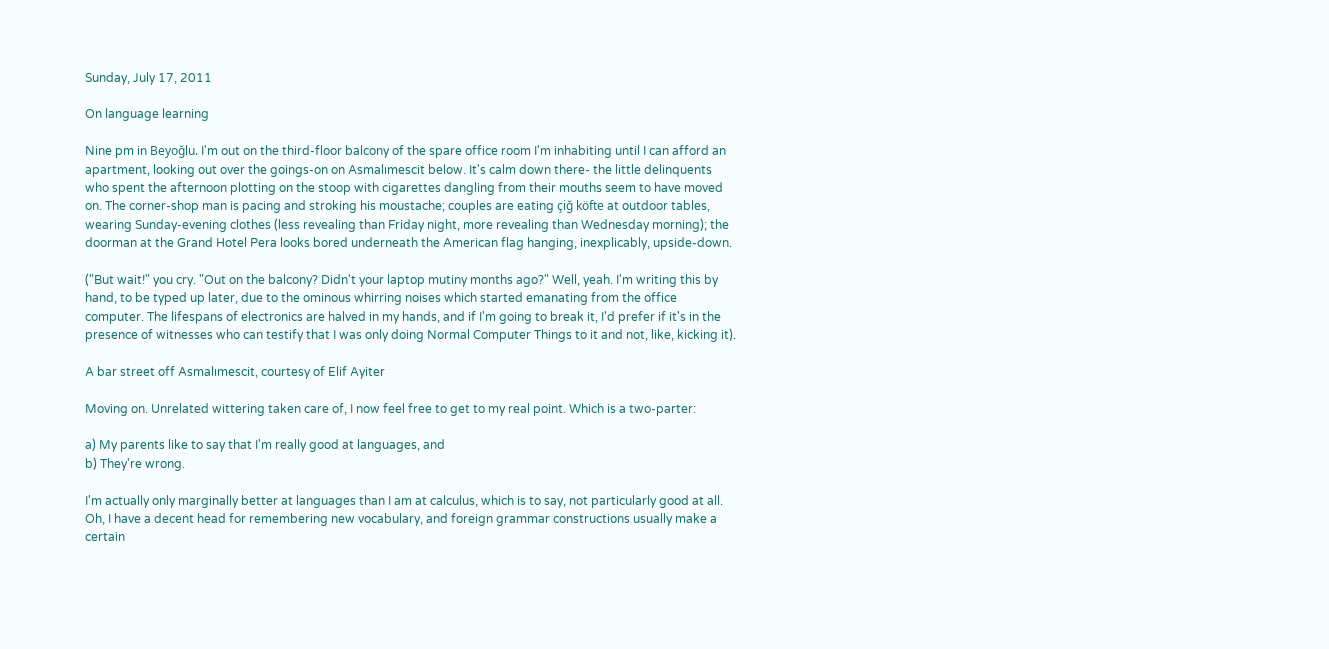Sunday, July 17, 2011

On language learning

Nine pm in Beyoğlu. I'm out on the third-floor balcony of the spare office room I'm inhabiting until I can afford an apartment, looking out over the goings-on on Asmalımescit below. It's calm down there- the little delinquents who spent the afternoon plotting on the stoop with cigarettes dangling from their mouths seem to have moved on. The corner-shop man is pacing and stroking his moustache; couples are eating çiğ köfte at outdoor tables, wearing Sunday-evening clothes (less revealing than Friday night, more revealing than Wednesday morning); the doorman at the Grand Hotel Pera looks bored underneath the American flag hanging, inexplicably, upside-down.

("But wait!" you cry. "Out on the balcony? Didn't your laptop mutiny months ago?" Well, yeah. I'm writing this by hand, to be typed up later, due to the ominous whirring noises which started emanating from the office computer. The lifespans of electronics are halved in my hands, and if I'm going to break it, I'd prefer if it's in the presence of witnesses who can testify that I was only doing Normal Computer Things to it and not, like, kicking it).

A bar street off Asmalımescit, courtesy of Elif Ayiter

Moving on. Unrelated wittering taken care of, I now feel free to get to my real point. Which is a two-parter:

a) My parents like to say that I'm really good at languages, and
b) They're wrong.

I'm actually only marginally better at languages than I am at calculus, which is to say, not particularly good at all. Oh, I have a decent head for remembering new vocabulary, and foreign grammar constructions usually make a certain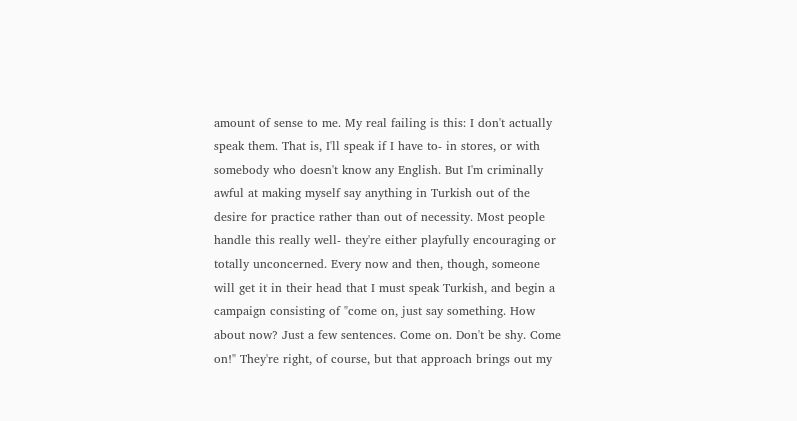amount of sense to me. My real failing is this: I don't actually speak them. That is, I'll speak if I have to- in stores, or with somebody who doesn't know any English. But I'm criminally awful at making myself say anything in Turkish out of the desire for practice rather than out of necessity. Most people handle this really well- they're either playfully encouraging or totally unconcerned. Every now and then, though, someone will get it in their head that I must speak Turkish, and begin a campaign consisting of "come on, just say something. How about now? Just a few sentences. Come on. Don't be shy. Come on!" They're right, of course, but that approach brings out my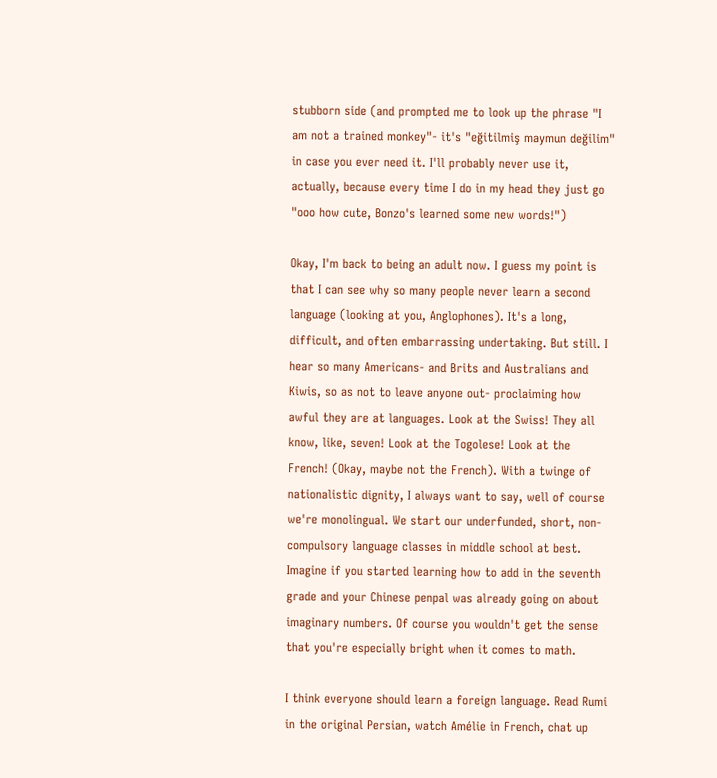stubborn side (and prompted me to look up the phrase "I am not a trained monkey"- it's "eğitilmiş maymun değilim" in case you ever need it. I'll probably never use it, actually, because every time I do in my head they just go "ooo how cute, Bonzo's learned some new words!")

Okay, I'm back to being an adult now. I guess my point is that I can see why so many people never learn a second language (looking at you, Anglophones). It's a long, difficult, and often embarrassing undertaking. But still. I hear so many Americans- and Brits and Australians and Kiwis, so as not to leave anyone out- proclaiming how awful they are at languages. Look at the Swiss! They all know, like, seven! Look at the Togolese! Look at the French! (Okay, maybe not the French). With a twinge of nationalistic dignity, I always want to say, well of course we're monolingual. We start our underfunded, short, non-compulsory language classes in middle school at best. Imagine if you started learning how to add in the seventh grade and your Chinese penpal was already going on about imaginary numbers. Of course you wouldn't get the sense that you're especially bright when it comes to math.

I think everyone should learn a foreign language. Read Rumi in the original Persian, watch Amélie in French, chat up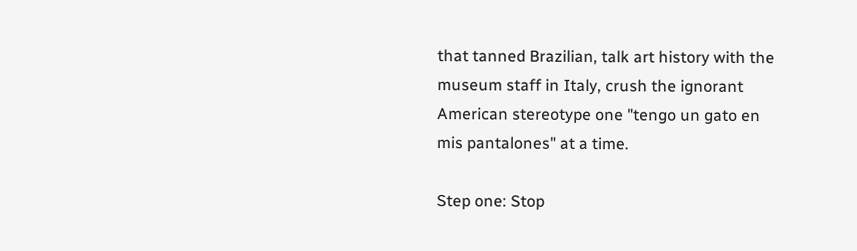that tanned Brazilian, talk art history with the museum staff in Italy, crush the ignorant American stereotype one "tengo un gato en mis pantalones" at a time.

Step one: Stop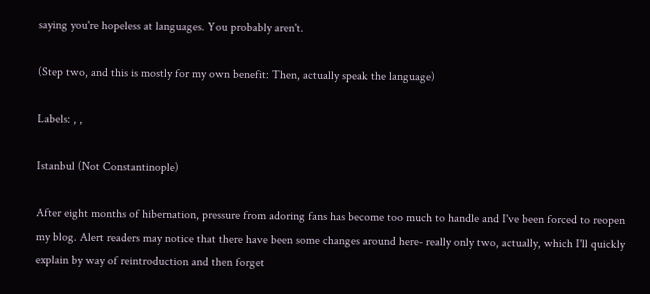saying you're hopeless at languages. You probably aren't.

(Step two, and this is mostly for my own benefit: Then, actually speak the language)

Labels: , ,

Istanbul (Not Constantinople)

After eight months of hibernation, pressure from adoring fans has become too much to handle and I've been forced to reopen my blog. Alert readers may notice that there have been some changes around here- really only two, actually, which I'll quickly explain by way of reintroduction and then forget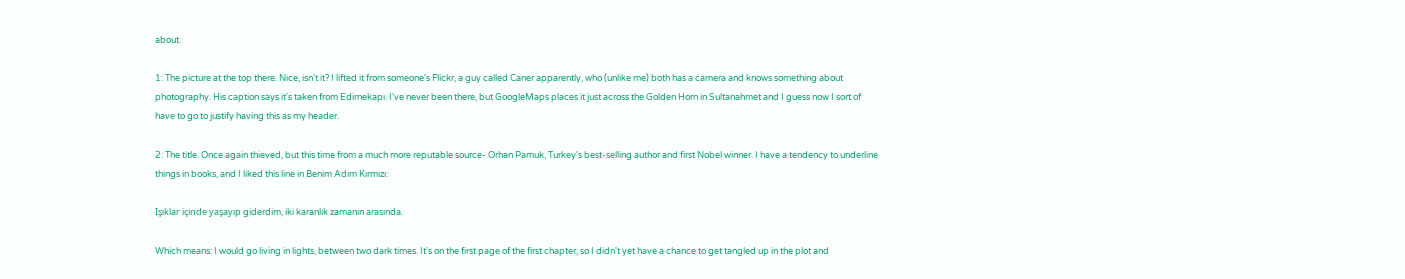about.

1: The picture at the top there. Nice, isn't it? I lifted it from someone's Flickr, a guy called Caner apparently, who (unlike me) both has a camera and knows something about photography. His caption says it's taken from Edirnekapı. I've never been there, but GoogleMaps places it just across the Golden Horn in Sultanahmet and I guess now I sort of have to go to justify having this as my header.

2: The title. Once again thieved, but this time from a much more reputable source- Orhan Pamuk, Turkey's best-selling author and first Nobel winner. I have a tendency to underline things in books, and I liked this line in Benim Adım Kırmızı:

Işıklar içinde yaşayıp giderdim, iki karanlık zamanın arasında.

Which means: I would go living in lights, between two dark times. It's on the first page of the first chapter, so I didn't yet have a chance to get tangled up in the plot and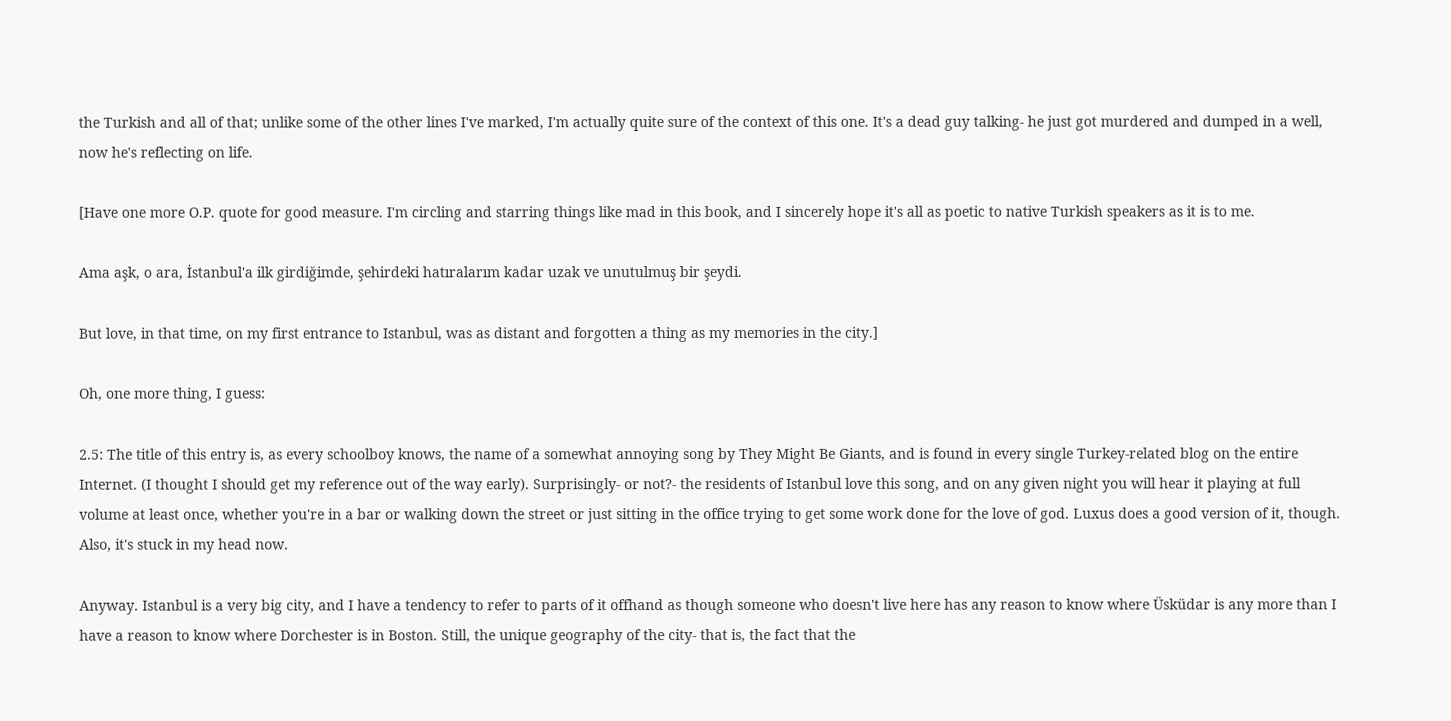the Turkish and all of that; unlike some of the other lines I've marked, I'm actually quite sure of the context of this one. It's a dead guy talking- he just got murdered and dumped in a well, now he's reflecting on life.

[Have one more O.P. quote for good measure. I'm circling and starring things like mad in this book, and I sincerely hope it's all as poetic to native Turkish speakers as it is to me.

Ama aşk, o ara, İstanbul'a ilk girdiğimde, şehirdeki hatıralarım kadar uzak ve unutulmuş bir şeydi.

But love, in that time, on my first entrance to Istanbul, was as distant and forgotten a thing as my memories in the city.]

Oh, one more thing, I guess:

2.5: The title of this entry is, as every schoolboy knows, the name of a somewhat annoying song by They Might Be Giants, and is found in every single Turkey-related blog on the entire Internet. (I thought I should get my reference out of the way early). Surprisingly- or not?- the residents of Istanbul love this song, and on any given night you will hear it playing at full volume at least once, whether you're in a bar or walking down the street or just sitting in the office trying to get some work done for the love of god. Luxus does a good version of it, though. Also, it's stuck in my head now.

Anyway. Istanbul is a very big city, and I have a tendency to refer to parts of it offhand as though someone who doesn't live here has any reason to know where Üsküdar is any more than I have a reason to know where Dorchester is in Boston. Still, the unique geography of the city- that is, the fact that the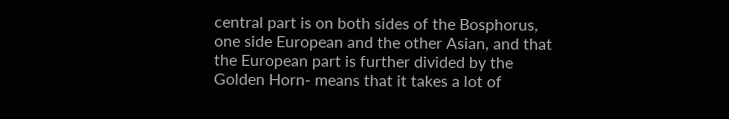central part is on both sides of the Bosphorus, one side European and the other Asian, and that the European part is further divided by the Golden Horn- means that it takes a lot of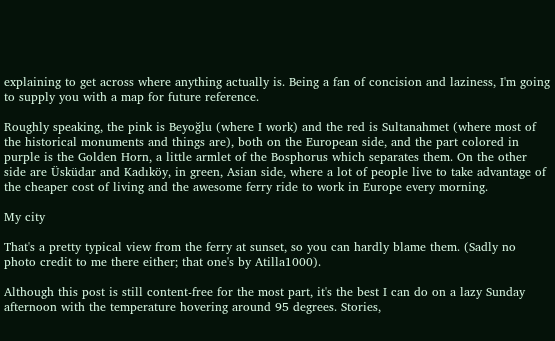explaining to get across where anything actually is. Being a fan of concision and laziness, I'm going to supply you with a map for future reference.

Roughly speaking, the pink is Beyoğlu (where I work) and the red is Sultanahmet (where most of the historical monuments and things are), both on the European side, and the part colored in purple is the Golden Horn, a little armlet of the Bosphorus which separates them. On the other side are Üsküdar and Kadıköy, in green, Asian side, where a lot of people live to take advantage of the cheaper cost of living and the awesome ferry ride to work in Europe every morning.

My city

That's a pretty typical view from the ferry at sunset, so you can hardly blame them. (Sadly no photo credit to me there either; that one's by Atilla1000).

Although this post is still content-free for the most part, it's the best I can do on a lazy Sunday afternoon with the temperature hovering around 95 degrees. Stories,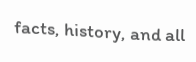facts, history, and all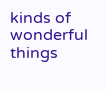kinds of wonderful things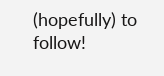(hopefully) to follow!